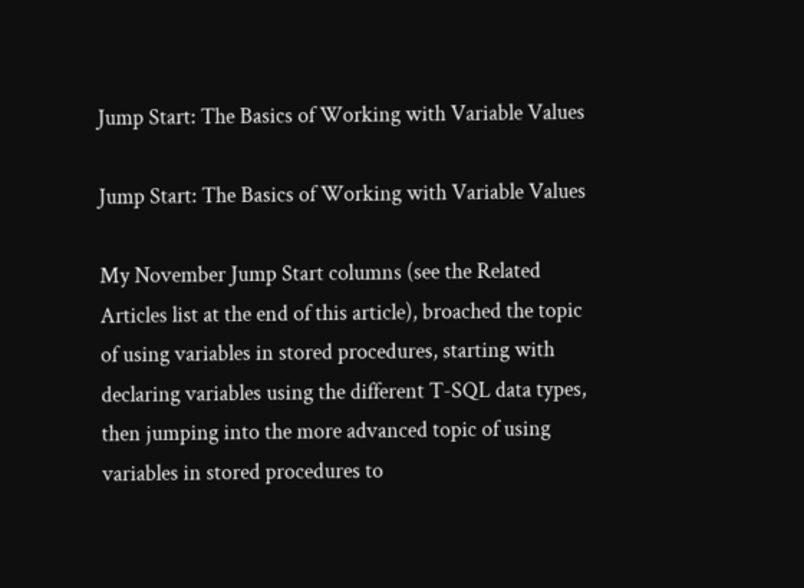Jump Start: The Basics of Working with Variable Values

Jump Start: The Basics of Working with Variable Values

My November Jump Start columns (see the Related Articles list at the end of this article), broached the topic of using variables in stored procedures, starting with declaring variables using the different T-SQL data types, then jumping into the more advanced topic of using variables in stored procedures to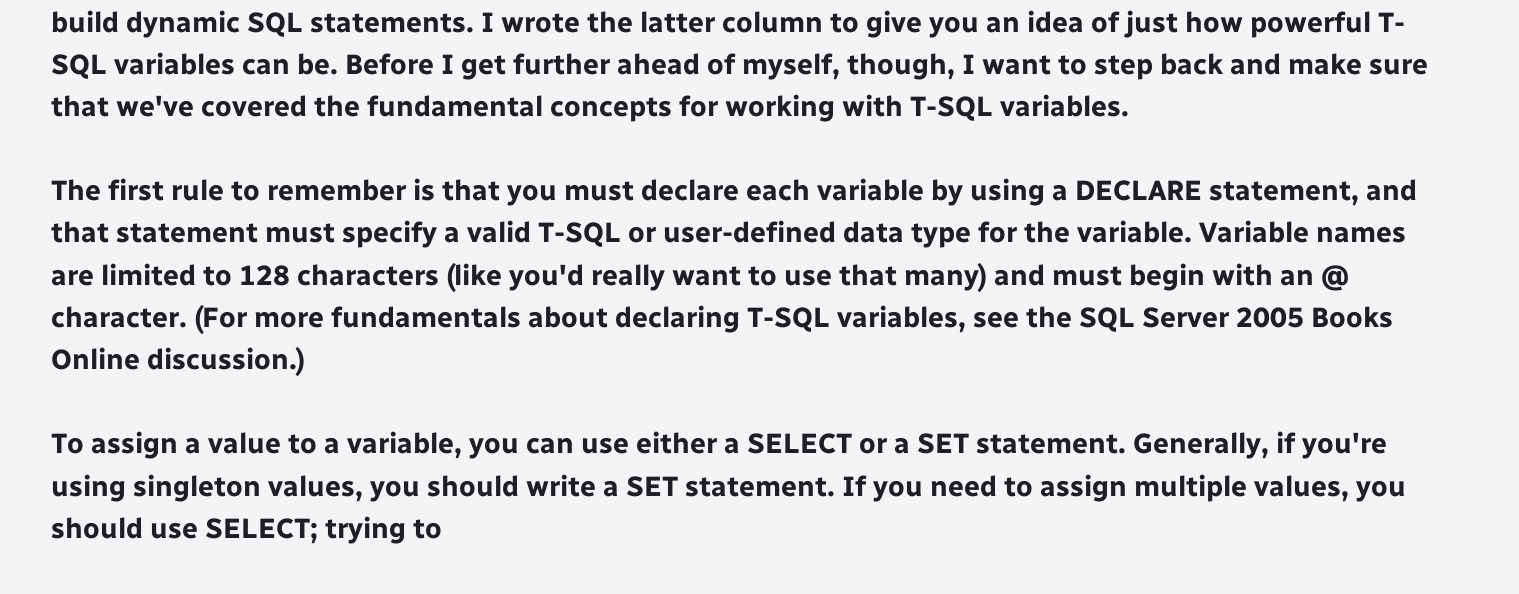build dynamic SQL statements. I wrote the latter column to give you an idea of just how powerful T-SQL variables can be. Before I get further ahead of myself, though, I want to step back and make sure that we've covered the fundamental concepts for working with T-SQL variables.

The first rule to remember is that you must declare each variable by using a DECLARE statement, and that statement must specify a valid T-SQL or user-defined data type for the variable. Variable names are limited to 128 characters (like you'd really want to use that many) and must begin with an @ character. (For more fundamentals about declaring T-SQL variables, see the SQL Server 2005 Books Online discussion.)

To assign a value to a variable, you can use either a SELECT or a SET statement. Generally, if you're using singleton values, you should write a SET statement. If you need to assign multiple values, you should use SELECT; trying to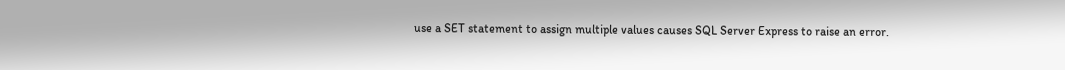use a SET statement to assign multiple values causes SQL Server Express to raise an error.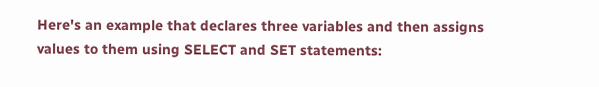Here's an example that declares three variables and then assigns values to them using SELECT and SET statements: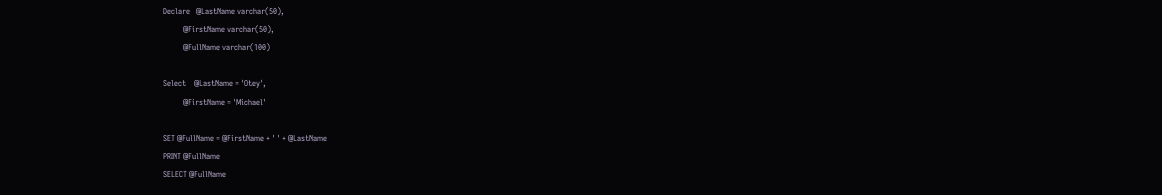Declare   @LastName varchar(50),
          @FirstName varchar(50),
          @FullName varchar(100)

Select    @LastName = 'Otey',
          @FirstName = 'Michael'

SET @FullName = @FirstName + ' ' + @LastName
PRINT @FullName
SELECT @FullName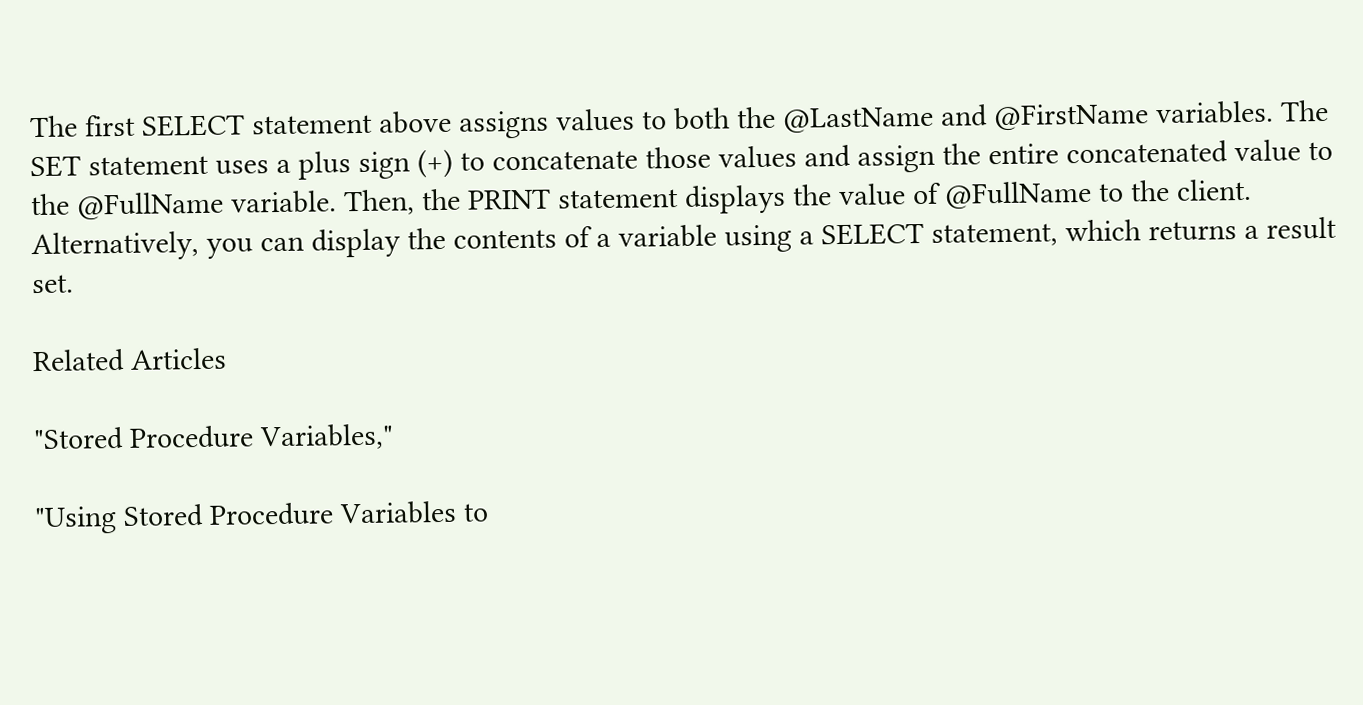The first SELECT statement above assigns values to both the @LastName and @FirstName variables. The SET statement uses a plus sign (+) to concatenate those values and assign the entire concatenated value to the @FullName variable. Then, the PRINT statement displays the value of @FullName to the client. Alternatively, you can display the contents of a variable using a SELECT statement, which returns a result set.

Related Articles

"Stored Procedure Variables,"

"Using Stored Procedure Variables to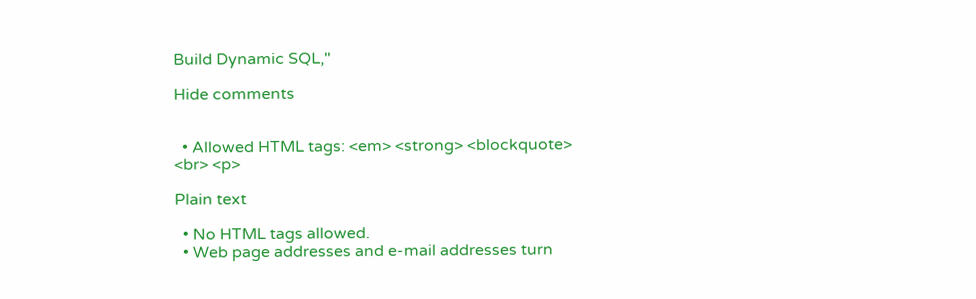Build Dynamic SQL,"

Hide comments


  • Allowed HTML tags: <em> <strong> <blockquote> <br> <p>

Plain text

  • No HTML tags allowed.
  • Web page addresses and e-mail addresses turn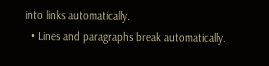into links automatically.
  • Lines and paragraphs break automatically.